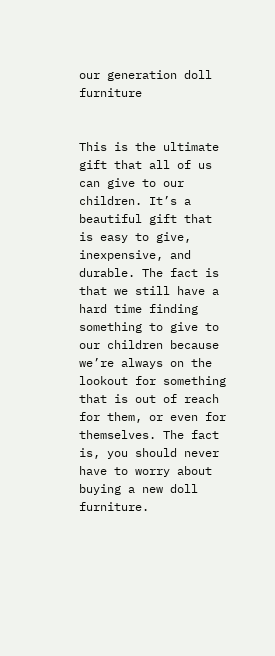our generation doll furniture


This is the ultimate gift that all of us can give to our children. It’s a beautiful gift that is easy to give, inexpensive, and durable. The fact is that we still have a hard time finding something to give to our children because we’re always on the lookout for something that is out of reach for them, or even for themselves. The fact is, you should never have to worry about buying a new doll furniture.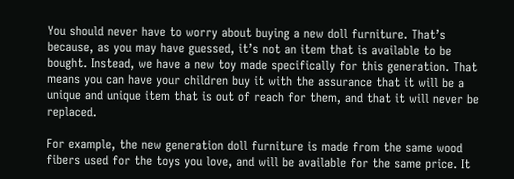You should never have to worry about buying a new doll furniture. That’s because, as you may have guessed, it’s not an item that is available to be bought. Instead, we have a new toy made specifically for this generation. That means you can have your children buy it with the assurance that it will be a unique and unique item that is out of reach for them, and that it will never be replaced.

For example, the new generation doll furniture is made from the same wood fibers used for the toys you love, and will be available for the same price. It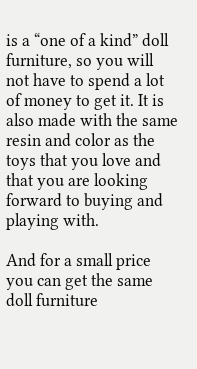is a “one of a kind” doll furniture, so you will not have to spend a lot of money to get it. It is also made with the same resin and color as the toys that you love and that you are looking forward to buying and playing with.

And for a small price you can get the same doll furniture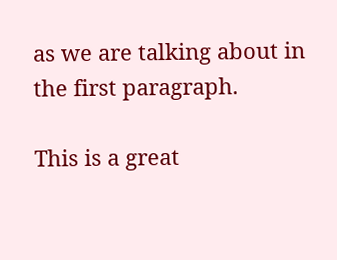as we are talking about in the first paragraph.

This is a great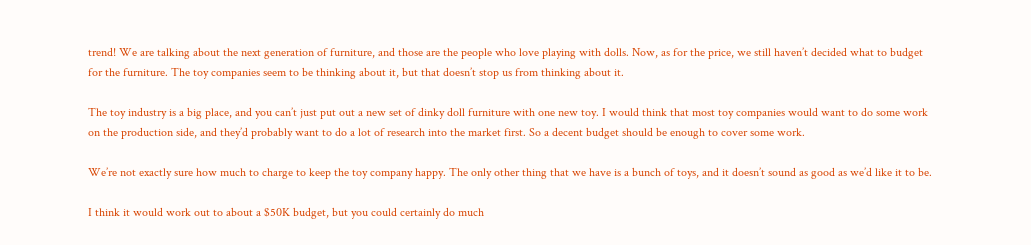trend! We are talking about the next generation of furniture, and those are the people who love playing with dolls. Now, as for the price, we still haven’t decided what to budget for the furniture. The toy companies seem to be thinking about it, but that doesn’t stop us from thinking about it.

The toy industry is a big place, and you can’t just put out a new set of dinky doll furniture with one new toy. I would think that most toy companies would want to do some work on the production side, and they’d probably want to do a lot of research into the market first. So a decent budget should be enough to cover some work.

We’re not exactly sure how much to charge to keep the toy company happy. The only other thing that we have is a bunch of toys, and it doesn’t sound as good as we’d like it to be.

I think it would work out to about a $50K budget, but you could certainly do much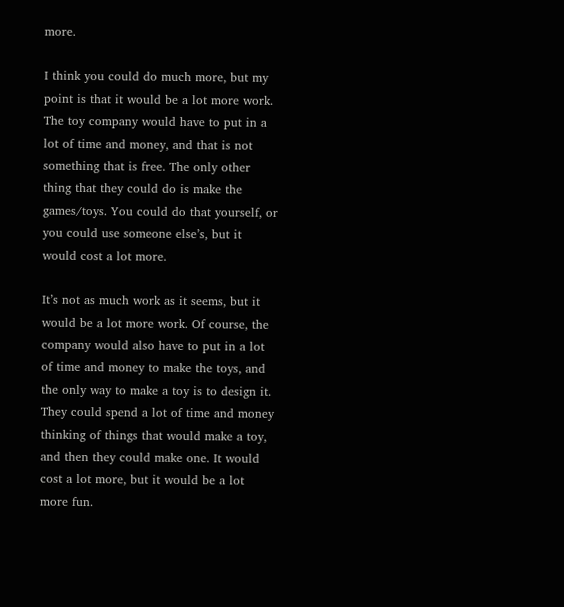more.

I think you could do much more, but my point is that it would be a lot more work. The toy company would have to put in a lot of time and money, and that is not something that is free. The only other thing that they could do is make the games/toys. You could do that yourself, or you could use someone else’s, but it would cost a lot more.

It’s not as much work as it seems, but it would be a lot more work. Of course, the company would also have to put in a lot of time and money to make the toys, and the only way to make a toy is to design it. They could spend a lot of time and money thinking of things that would make a toy, and then they could make one. It would cost a lot more, but it would be a lot more fun.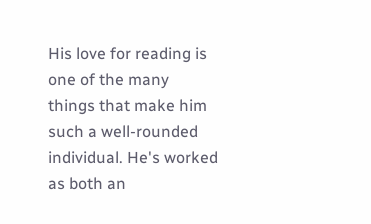His love for reading is one of the many things that make him such a well-rounded individual. He's worked as both an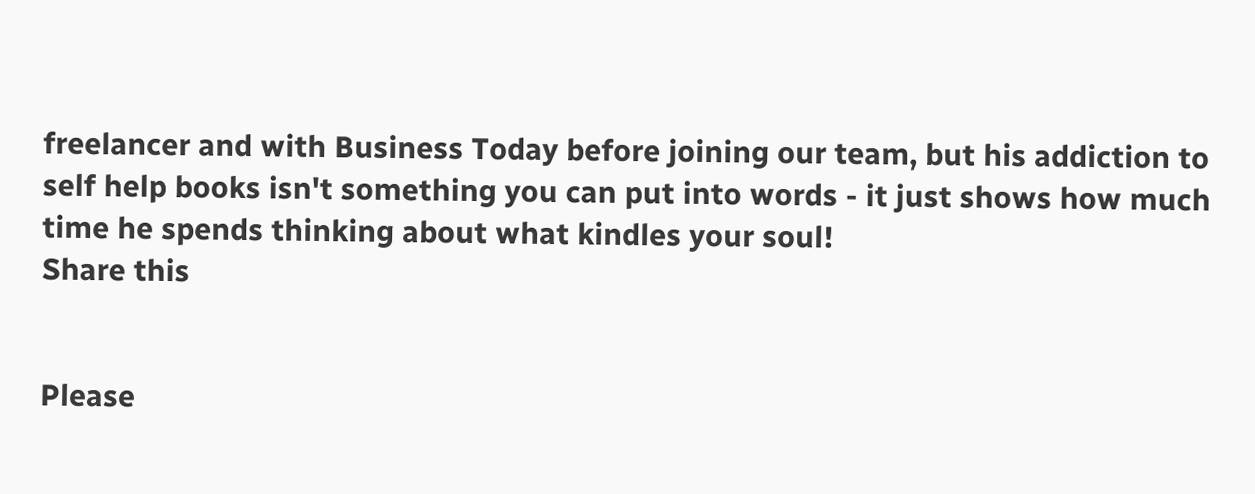freelancer and with Business Today before joining our team, but his addiction to self help books isn't something you can put into words - it just shows how much time he spends thinking about what kindles your soul!
Share this


Please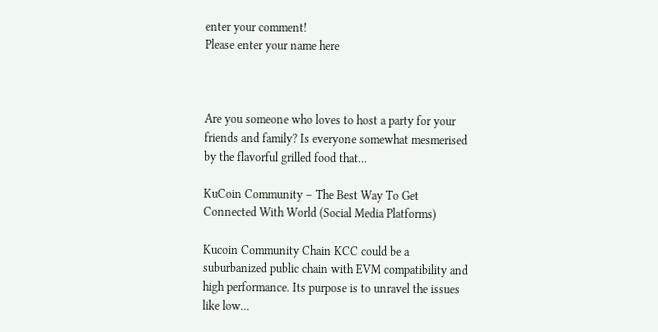enter your comment!
Please enter your name here



Are you someone who loves to host a party for your friends and family? Is everyone somewhat mesmerised by the flavorful grilled food that...

KuCoin Community – The Best Way To Get Connected With World (Social Media Platforms)

Kucoin Community Chain KCC could be a suburbanized public chain with EVM compatibility and high performance. Its purpose is to unravel the issues like low...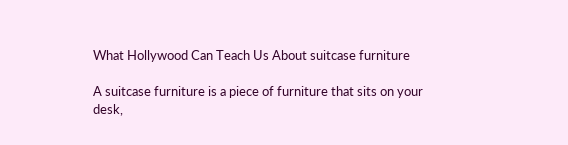What Hollywood Can Teach Us About suitcase furniture

A suitcase furniture is a piece of furniture that sits on your desk,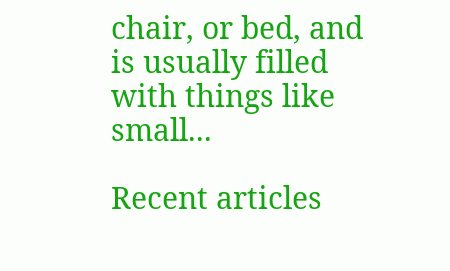chair, or bed, and is usually filled with things like small...

Recent articles